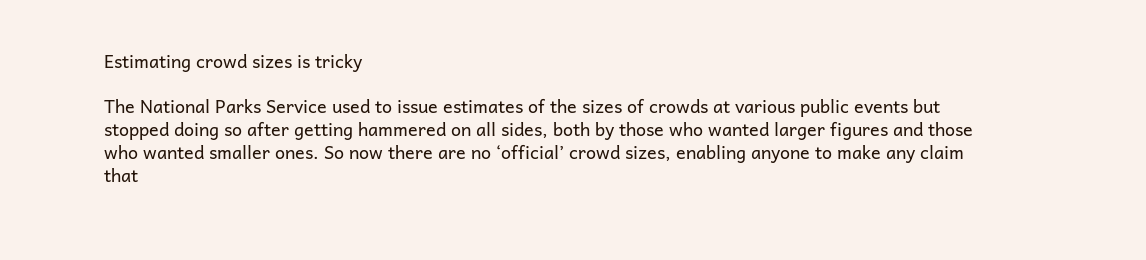Estimating crowd sizes is tricky

The National Parks Service used to issue estimates of the sizes of crowds at various public events but stopped doing so after getting hammered on all sides, both by those who wanted larger figures and those who wanted smaller ones. So now there are no ‘official’ crowd sizes, enabling anyone to make any claim that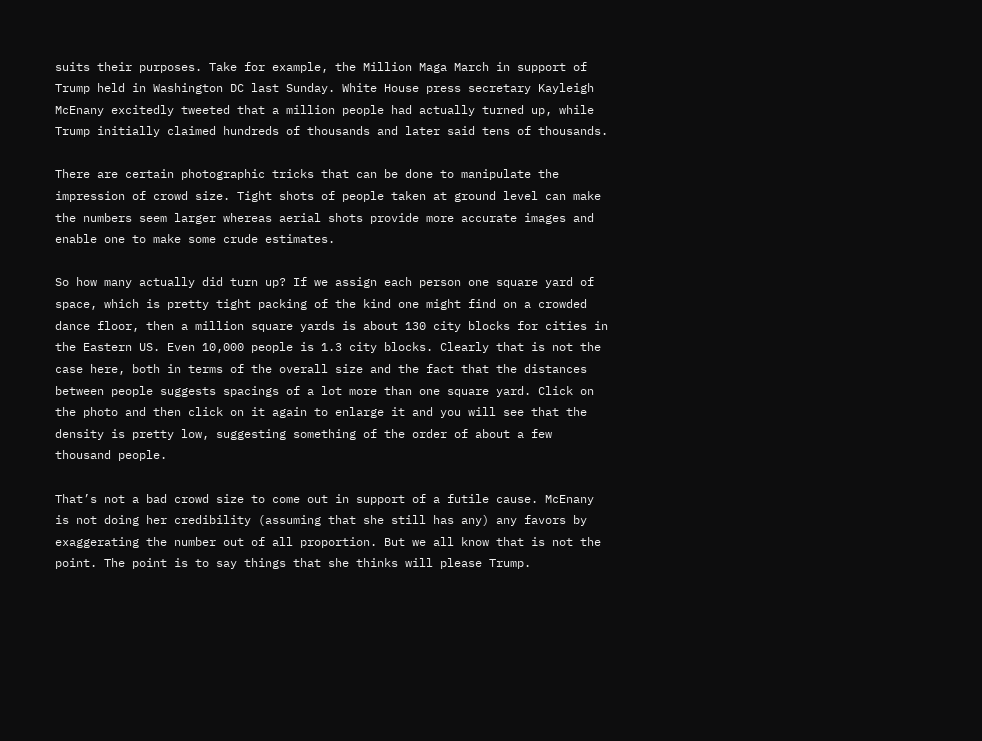suits their purposes. Take for example, the Million Maga March in support of Trump held in Washington DC last Sunday. White House press secretary Kayleigh McEnany excitedly tweeted that a million people had actually turned up, while Trump initially claimed hundreds of thousands and later said tens of thousands.

There are certain photographic tricks that can be done to manipulate the impression of crowd size. Tight shots of people taken at ground level can make the numbers seem larger whereas aerial shots provide more accurate images and enable one to make some crude estimates.

So how many actually did turn up? If we assign each person one square yard of space, which is pretty tight packing of the kind one might find on a crowded dance floor, then a million square yards is about 130 city blocks for cities in the Eastern US. Even 10,000 people is 1.3 city blocks. Clearly that is not the case here, both in terms of the overall size and the fact that the distances between people suggests spacings of a lot more than one square yard. Click on the photo and then click on it again to enlarge it and you will see that the density is pretty low, suggesting something of the order of about a few thousand people.

That’s not a bad crowd size to come out in support of a futile cause. McEnany is not doing her credibility (assuming that she still has any) any favors by exaggerating the number out of all proportion. But we all know that is not the point. The point is to say things that she thinks will please Trump.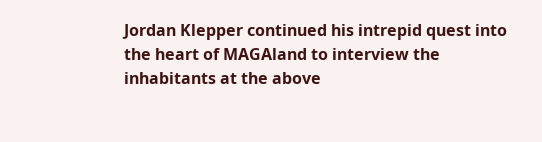Jordan Klepper continued his intrepid quest into the heart of MAGAland to interview the inhabitants at the above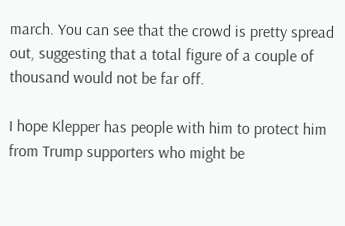march. You can see that the crowd is pretty spread out, suggesting that a total figure of a couple of thousand would not be far off.

I hope Klepper has people with him to protect him from Trump supporters who might be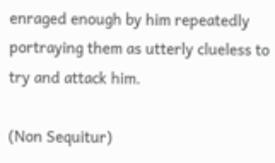enraged enough by him repeatedly portraying them as utterly clueless to try and attack him.

(Non Sequitur)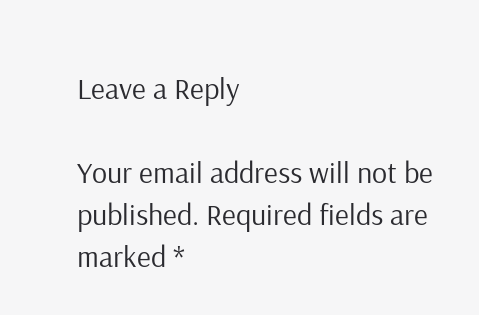Leave a Reply

Your email address will not be published. Required fields are marked *